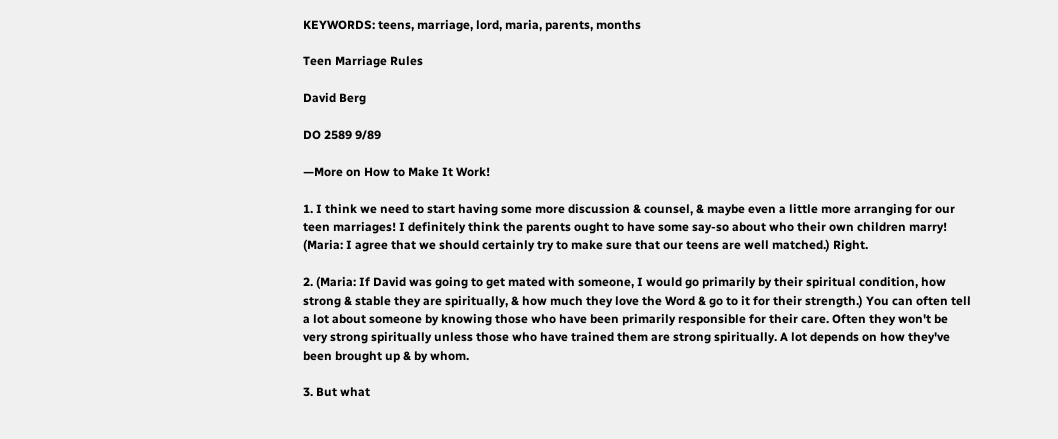KEYWORDS: teens, marriage, lord, maria, parents, months

Teen Marriage Rules

David Berg

DO 2589 9/89

—More on How to Make It Work!

1. I think we need to start having some more discussion & counsel‚ & maybe even a little more arranging for our teen marriages! I definitely think the parents ought to have some say-so about who their own children marry! (Maria: I agree that we should certainly try to make sure that our teens are well matched.) Right.

2. (Maria: If David was going to get mated with someone, I would go primarily by their spiritual condition, how strong & stable they are spiritually, & how much they love the Word & go to it for their strength.) You can often tell a lot about someone by knowing those who have been primarily responsible for their care. Often they won't be very strong spiritually unless those who have trained them are strong spiritually. A lot depends on how they've been brought up & by whom.

3. But what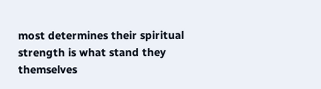most determines their spiritual strength is what stand they themselves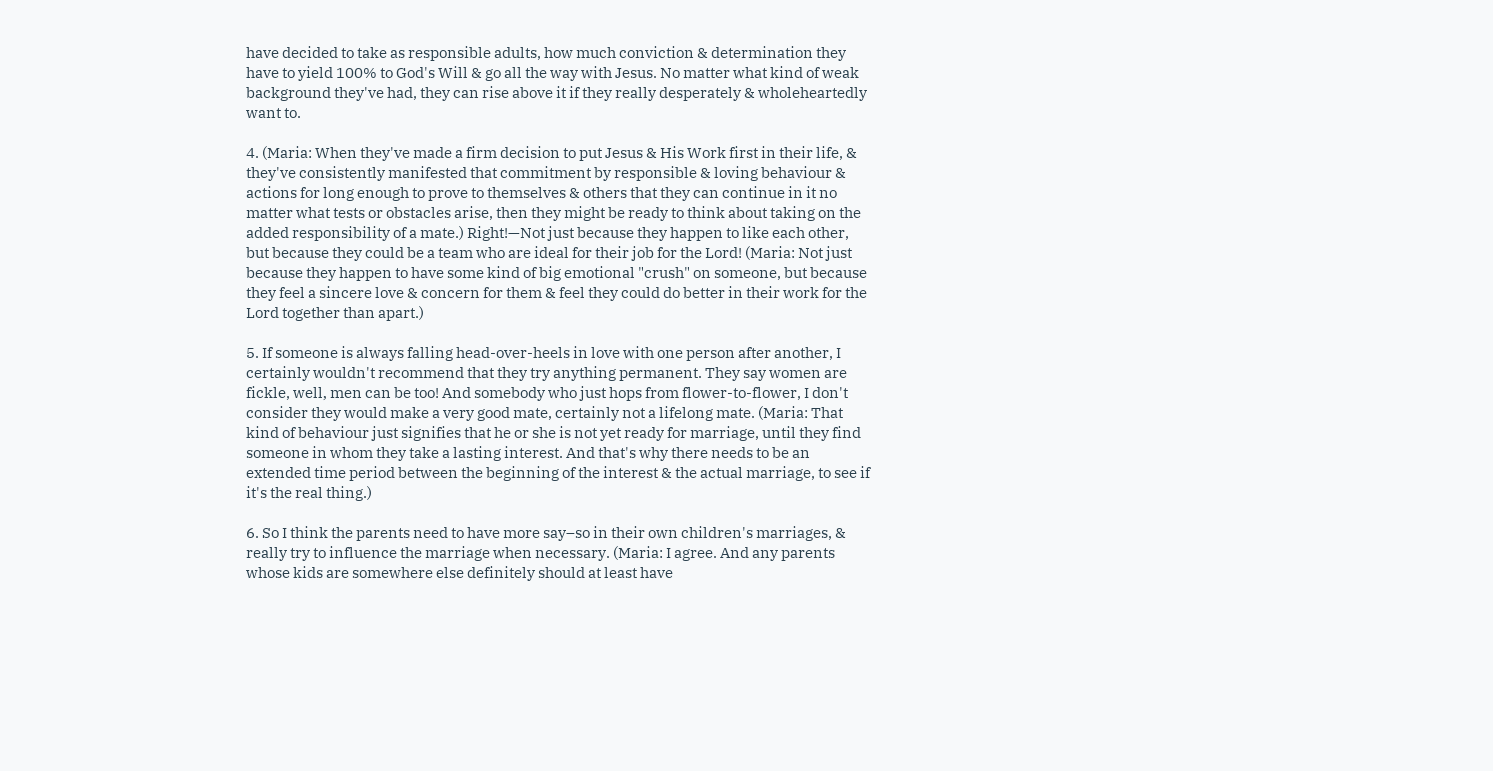have decided to take as responsible adults, how much conviction & determination they have to yield 100% to God's Will & go all the way with Jesus. No matter what kind of weak background they've had, they can rise above it if they really desperately & wholeheartedly want to.

4. (Maria: When they've made a firm decision to put Jesus & His Work first in their life, & they've consistently manifested that commitment by responsible & loving behaviour & actions for long enough to prove to themselves & others that they can continue in it no matter what tests or obstacles arise, then they might be ready to think about taking on the added responsibility of a mate.) Right!—Not just because they happen to like each other, but because they could be a team who are ideal for their job for the Lord! (Maria: Not just because they happen to have some kind of big emotional "crush" on someone, but because they feel a sincere love & concern for them & feel they could do better in their work for the Lord together than apart.)

5. If someone is always falling head-over-heels in love with one person after another, I certainly wouldn't recommend that they try anything permanent. They say women are fickle, well‚ men can be too! And somebody who just hops from flower-to-flower, I don't consider they would make a very good mate, certainly not a lifelong mate. (Maria: That kind of behaviour just signifies that he or she is not yet ready for marriage, until they find someone in whom they take a lasting interest. And that's why there needs to be an extended time period between the beginning of the interest & the actual marriage, to see if it's the real thing.)

6. So I think the parents need to have more say–so in their own children's marriages, & really try to influence the marriage when necessary. (Maria: I agree. And any parents whose kids are somewhere else definitely should at least have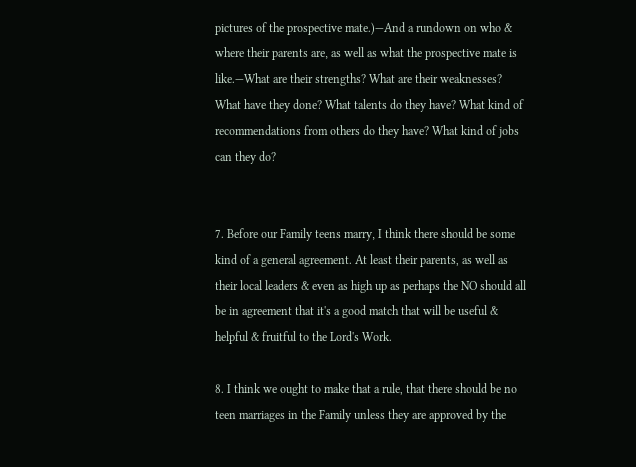pictures of the prospective mate.)—And a rundown on who & where their parents are‚ as well as what the prospective mate is like.—What are their strengths? What are their weaknesses? What have they done? What talents do they have? What kind of recommendations from others do they have? What kind of jobs can they do?


7. Before our Family teens marry‚ I think there should be some kind of a general agreement. At least their parents, as well as their local leaders & even as high up as perhaps the NO should all be in agreement that it's a good match that will be useful & helpful & fruitful to the Lord's Work.

8. I think we ought to make that a rule, that there should be no teen marriages in the Family unless they are approved by the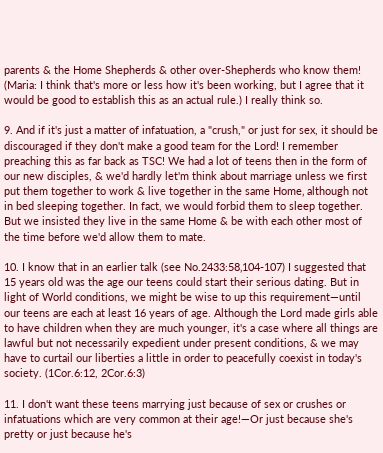parents & the Home Shepherds & other over-Shepherds who know them! (Maria: I think that's more or less how it's been working, but I agree that it would be good to establish this as an actual rule.) I really think so.

9. And if it's just a matter of infatuation, a "crush," or just for sex, it should be discouraged if they don't make a good team for the Lord! I remember preaching this as far back as TSC! We had a lot of teens then in the form of our new disciples, & we'd hardly let'm think about marriage unless we first put them together to work & live together in the same Home‚ although not in bed sleeping together. In fact, we would forbid them to sleep together. But we insisted they live in the same Home & be with each other most of the time before we'd allow them to mate.

10. I know that in an earlier talk (see No.2433:58‚104-107) I suggested that 15 years old was the age our teens could start their serious dating. But in light of World conditions, we might be wise to up this requirement—until our teens are each at least 16 years of age. Although the Lord made girls able to have children when they are much younger, it's a case where all things are lawful but not necessarily expedient under present conditions, & we may have to curtail our liberties a little in order to peacefully coexist in today's society. (1Cor.6:12, 2Cor.6:3)

11. I don't want these teens marrying just because of sex or crushes or infatuations which are very common at their age!—Or just because she's pretty or just because he's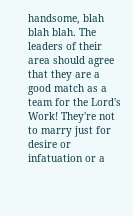handsome, blah blah blah. The leaders of their area should agree that they are a good match as a team for the Lord's Work! They're not to marry just for desire or infatuation or a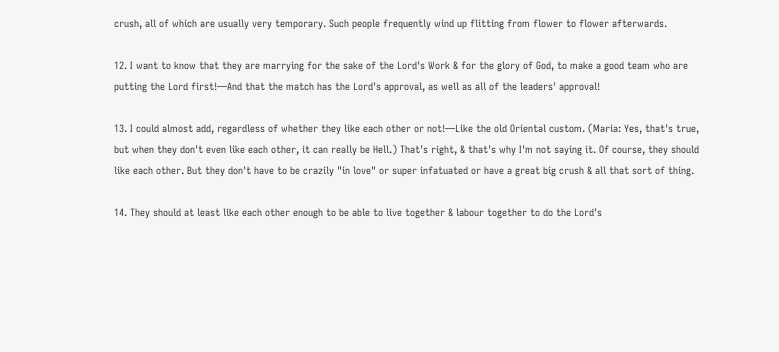crush, all of which are usually very temporary. Such people frequently wind up flitting from flower to flower afterwards.

12. I want to know that they are marrying for the sake of the Lord's Work & for the glory of God, to make a good team who are putting the Lord first!—And that the match has the Lord's approval, as well as all of the leaders' approval!

13. I could almost add, regardless of whether they like each other or not!—Like the old Oriental custom. (Maria: Yes‚ that's true, but when they don't even like each other, it can really be Hell.) That's right, & that's why I'm not saying it. Of course, they should like each other. But they don't have to be crazily "in love" or super infatuated or have a great big crush & all that sort of thing.

14. They should at least like each other enough to be able to live together & labour together to do the Lord's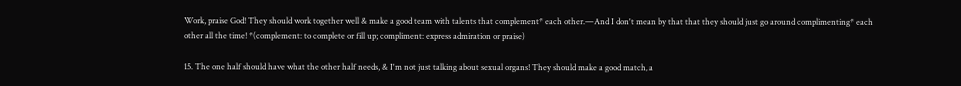Work, praise God! They should work together well & make a good team with talents that complement* each other.—And I don't mean by that that they should just go around complimenting* each other all the time! *(complement: to complete or fill up; compliment: express admiration or praise)

15. The one half should have what the other half needs, & I'm not just talking about sexual organs! They should make a good match‚ a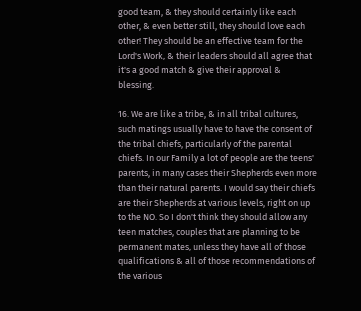good team, & they should certainly like each other, & even better still, they should love each other! They should be an effective team for the Lord's Work‚ & their leaders should all agree that it's a good match & give their approval & blessing.

16. We are like a tribe, & in all tribal cultures, such matings usually have to have the consent of the tribal chiefs, particularly of the parental chiefs. In our Family a lot of people are the teens' parents, in many cases their Shepherds even more than their natural parents. I would say their chiefs are their Shepherds at various levels, right on up to the NO. So I don't think they should allow any teen matches, couples that are planning to be permanent mates‚ unless they have all of those qualifications & all of those recommendations of the various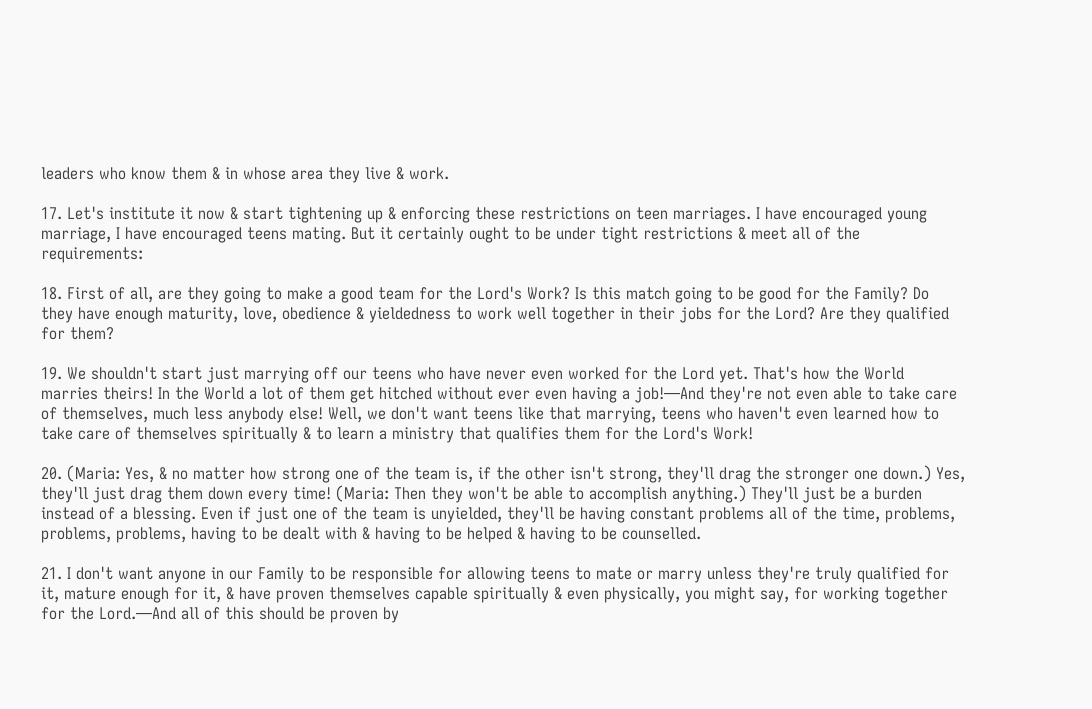leaders who know them & in whose area they live & work.

17. Let's institute it now & start tightening up & enforcing these restrictions on teen marriages. I have encouraged young marriage, I have encouraged teens mating. But it certainly ought to be under tight restrictions & meet all of the requirements:

18. First of all, are they going to make a good team for the Lord's Work? Is this match going to be good for the Family? Do they have enough maturity, love, obedience & yieldedness to work well together in their jobs for the Lord? Are they qualified for them?

19. We shouldn't start just marrying off our teens who have never even worked for the Lord yet. That's how the World marries theirs! In the World a lot of them get hitched without ever even having a job!—And they're not even able to take care of themselves, much less anybody else! Well, we don't want teens like that marrying, teens who haven't even learned how to take care of themselves spiritually & to learn a ministry that qualifies them for the Lord's Work!

20. (Maria: Yes‚ & no matter how strong one of the team is‚ if the other isn't strong, they'll drag the stronger one down.) Yes, they'll just drag them down every time! (Maria: Then they won't be able to accomplish anything.) They'll just be a burden instead of a blessing. Even if just one of the team is unyielded, they'll be having constant problems all of the time, problems, problems, problems, having to be dealt with & having to be helped & having to be counselled.

21. I don't want anyone in our Family to be responsible for allowing teens to mate or marry unless they're truly qualified for it, mature enough for it, & have proven themselves capable spiritually & even physically, you might say, for working together for the Lord.—And all of this should be proven by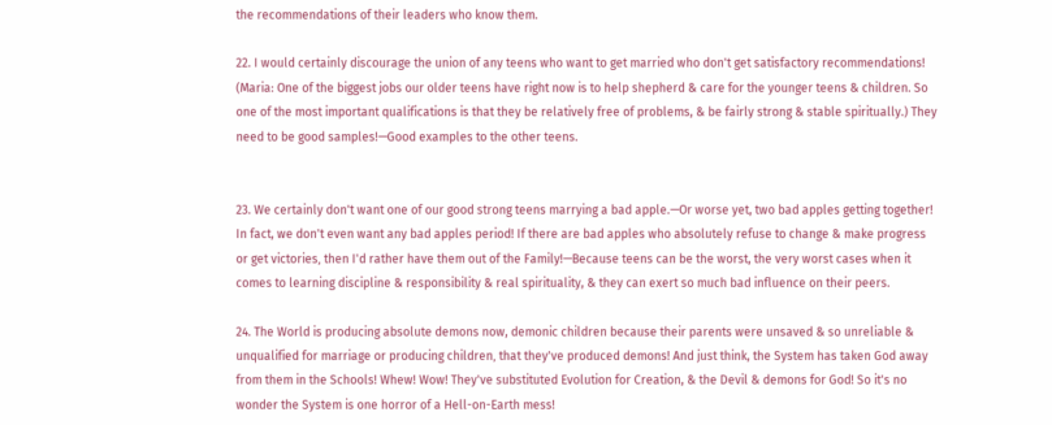the recommendations of their leaders who know them.

22. I would certainly discourage the union of any teens who want to get married who don't get satisfactory recommendations! (Maria: One of the biggest jobs our older teens have right now is to help shepherd & care for the younger teens & children. So one of the most important qualifications is that they be relatively free of problems, & be fairly strong & stable spiritually.) They need to be good samples!—Good examples to the other teens.


23. We certainly don't want one of our good strong teens marrying a bad apple.—Or worse yet, two bad apples getting together! In fact, we don't even want any bad apples period! If there are bad apples who absolutely refuse to change & make progress or get victories‚ then I'd rather have them out of the Family!—Because teens can be the worst, the very worst cases when it comes to learning discipline & responsibility & real spirituality, & they can exert so much bad influence on their peers.

24. The World is producing absolute demons now, demonic children because their parents were unsaved & so unreliable & unqualified for marriage or producing children‚ that they've produced demons! And just think, the System has taken God away from them in the Schools! Whew! Wow! They've substituted Evolution for Creation, & the Devil & demons for God! So it's no wonder the System is one horror of a Hell-on-Earth mess!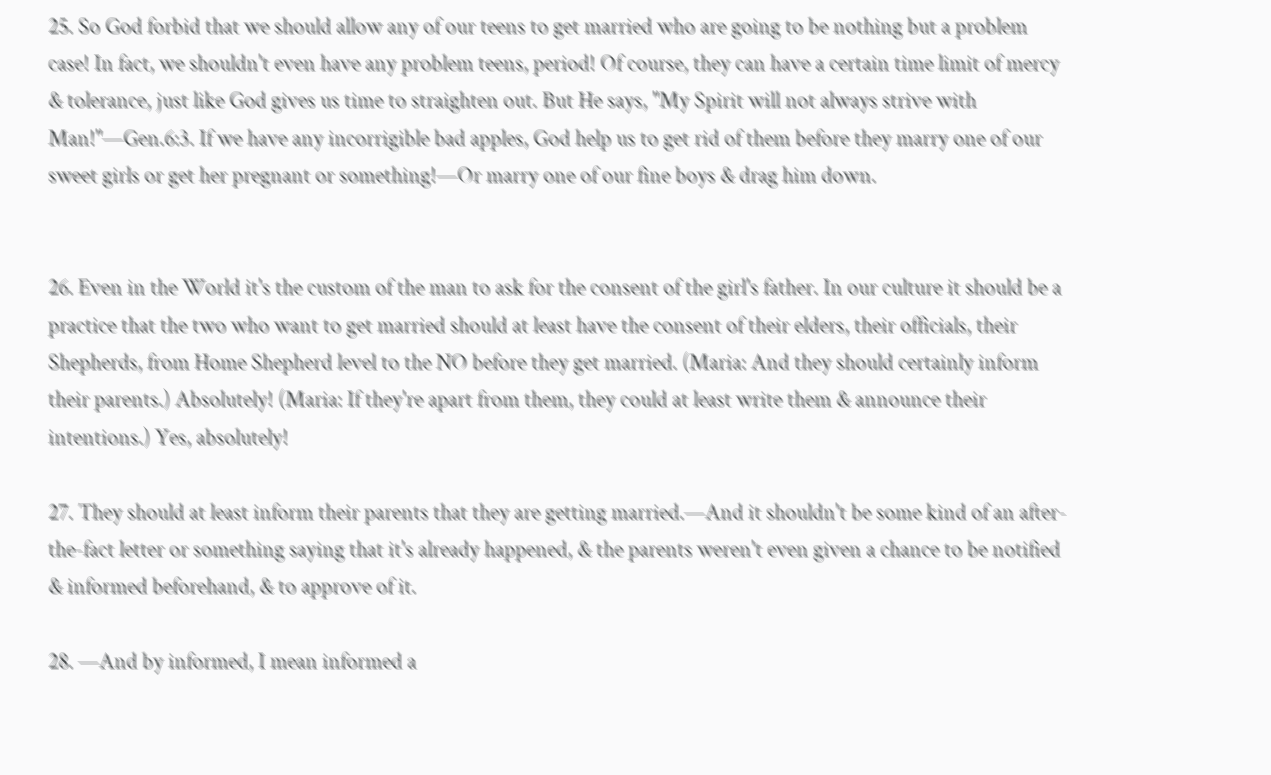25. So God forbid that we should allow any of our teens to get married who are going to be nothing but a problem case! In fact, we shouldn't even have any problem teens, period! Of course, they can have a certain time limit of mercy & tolerance, just like God gives us time to straighten out. But He says, "My Spirit will not always strive with Man!"—Gen.6:3. If we have any incorrigible bad apples, God help us to get rid of them before they marry one of our sweet girls or get her pregnant or something!—Or marry one of our fine boys & drag him down.


26. Even in the World it's the custom of the man to ask for the consent of the girl's father. In our culture it should be a practice that the two who want to get married should at least have the consent of their elders, their officials, their Shepherds, from Home Shepherd level to the NO before they get married. (Maria: And they should certainly inform their parents.) Absolutely! (Maria: If they're apart from them, they could at least write them & announce their intentions.) Yes, absolutely!

27. They should at least inform their parents that they are getting married.—And it shouldn't be some kind of an after-the-fact letter or something saying that it's already happened, & the parents weren't even given a chance to be notified & informed beforehand, & to approve of it.

28. —And by informed, I mean informed a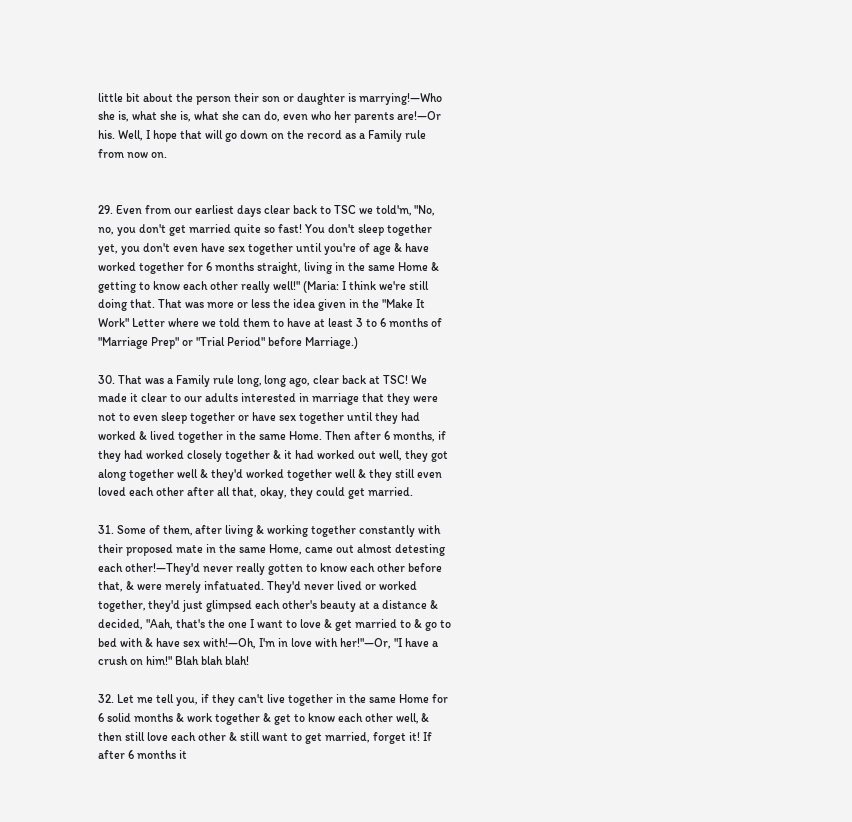little bit about the person their son or daughter is marrying!—Who she is, what she is, what she can do, even who her parents are!—Or his. Well, I hope that will go down on the record as a Family rule from now on.


29. Even from our earliest days clear back to TSC we told'm‚ "No, no, you don't get married quite so fast! You don't sleep together yet, you don't even have sex together until you're of age & have worked together for 6 months straight, living in the same Home & getting to know each other really well!" (Maria: I think we're still doing that. That was more or less the idea given in the "Make It Work" Letter where we told them to have at least 3 to 6 months of "Marriage Prep" or "Trial Period" before Marriage.)

30. That was a Family rule long‚ long ago, clear back at TSC! We made it clear to our adults interested in marriage that they were not to even sleep together or have sex together until they had worked & lived together in the same Home. Then after 6 months, if they had worked closely together & it had worked out well, they got along together well & they'd worked together well & they still even loved each other after all that, okay, they could get married.

31. Some of them‚ after living & working together constantly with their proposed mate in the same Home, came out almost detesting each other!—They'd never really gotten to know each other before that, & were merely infatuated. They'd never lived or worked together‚ they'd just glimpsed each other's beauty at a distance & decided, "Aah, that's the one I want to love & get married to & go to bed with & have sex with!—Oh, I'm in love with her!"—Or, "I have a crush on him!" Blah blah blah!

32. Let me tell you, if they can't live together in the same Home for 6 solid months & work together & get to know each other well‚ & then still love each other & still want to get married, forget it! If after 6 months it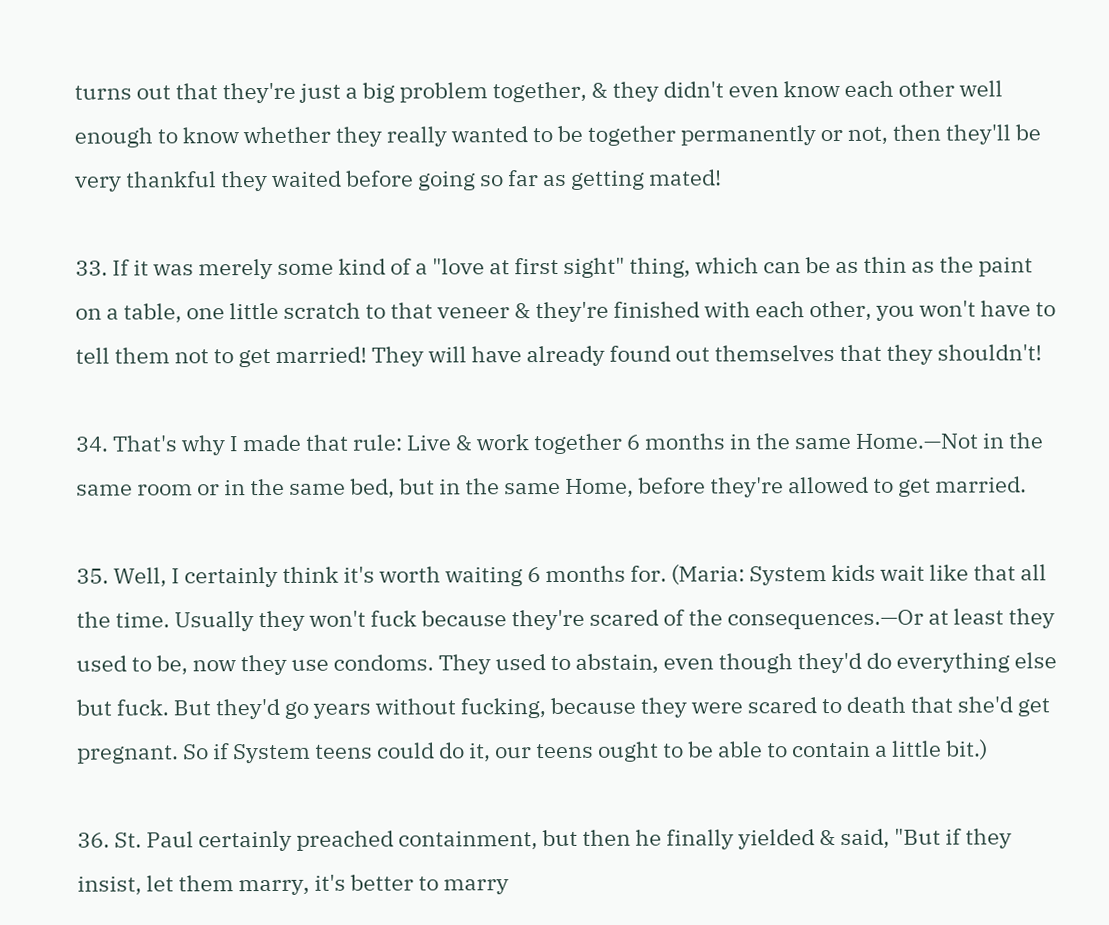turns out that they're just a big problem together, & they didn't even know each other well enough to know whether they really wanted to be together permanently or not, then they'll be very thankful they waited before going so far as getting mated!

33. If it was merely some kind of a "love at first sight" thing‚ which can be as thin as the paint on a table, one little scratch to that veneer & they're finished with each other, you won't have to tell them not to get married! They will have already found out themselves that they shouldn't!

34. That's why I made that rule: Live & work together 6 months in the same Home.—Not in the same room or in the same bed, but in the same Home, before they're allowed to get married.

35. Well, I certainly think it's worth waiting 6 months for. (Maria: System kids wait like that all the time. Usually they won't fuck because they're scared of the consequences.—Or at least they used to be, now they use condoms. They used to abstain‚ even though they'd do everything else but fuck. But they'd go years without fucking, because they were scared to death that she'd get pregnant. So if System teens could do it, our teens ought to be able to contain a little bit.)

36. St. Paul certainly preached containment, but then he finally yielded & said, "But if they insist, let them marry‚ it's better to marry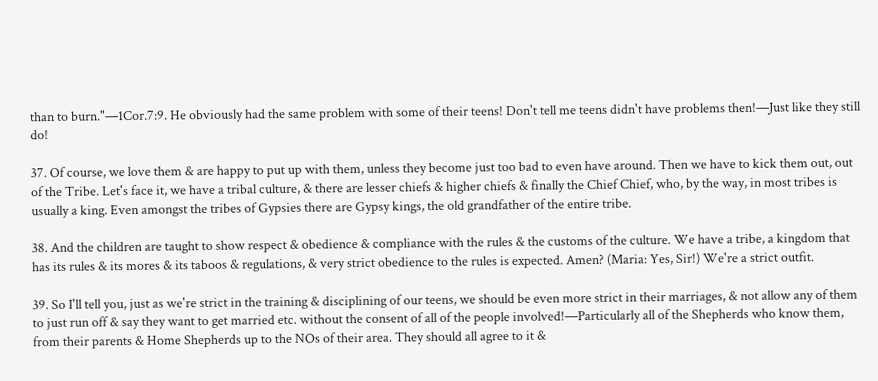than to burn."—1Cor.7:9. He obviously had the same problem with some of their teens! Don't tell me teens didn't have problems then!—Just like they still do!

37. Of course, we love them & are happy to put up with them, unless they become just too bad to even have around. Then we have to kick them out, out of the Tribe. Let's face it, we have a tribal culture, & there are lesser chiefs & higher chiefs & finally the Chief Chief, who, by the way, in most tribes is usually a king. Even amongst the tribes of Gypsies there are Gypsy kings, the old grandfather of the entire tribe.

38. And the children are taught to show respect & obedience & compliance with the rules & the customs of the culture. We have a tribe, a kingdom that has its rules & its mores & its taboos & regulations, & very strict obedience to the rules is expected. Amen? (Maria: Yes, Sir!) We're a strict outfit.

39. So I'll tell you, just as we're strict in the training & disciplining of our teens, we should be even more strict in their marriages, & not allow any of them to just run off & say they want to get married etc. without the consent of all of the people involved!—Particularly all of the Shepherds who know them, from their parents & Home Shepherds up to the NOs of their area. They should all agree to it &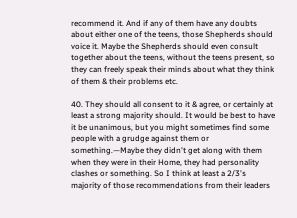recommend it. And if any of them have any doubts about either one of the teens, those Shepherds should voice it. Maybe the Shepherds should even consult together about the teens, without the teens present, so they can freely speak their minds about what they think of them & their problems etc.

40. They should all consent to it & agree, or certainly at least a strong majority should. It would be best to have it be unanimous‚ but you might sometimes find some people with a grudge against them or something.—Maybe they didn't get along with them when they were in their Home, they had personality clashes or something. So I think at least a 2/3's majority of those recommendations from their leaders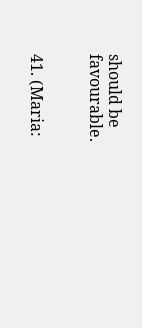should be favourable.


41. (Maria: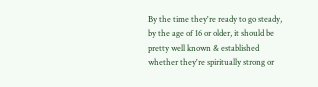By the time they're ready to go steady, by the age of 16 or older, it should be pretty well known & established whether they're spiritually strong or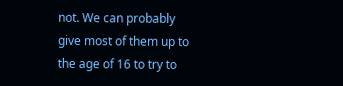not. We can probably give most of them up to the age of 16 to try to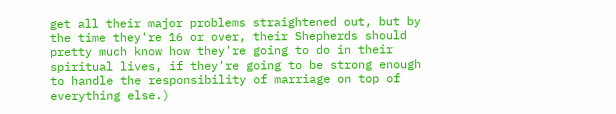get all their major problems straightened out, but by the time they're 16 or over, their Shepherds should pretty much know how they're going to do in their spiritual lives, if they're going to be strong enough to handle the responsibility of marriage on top of everything else.)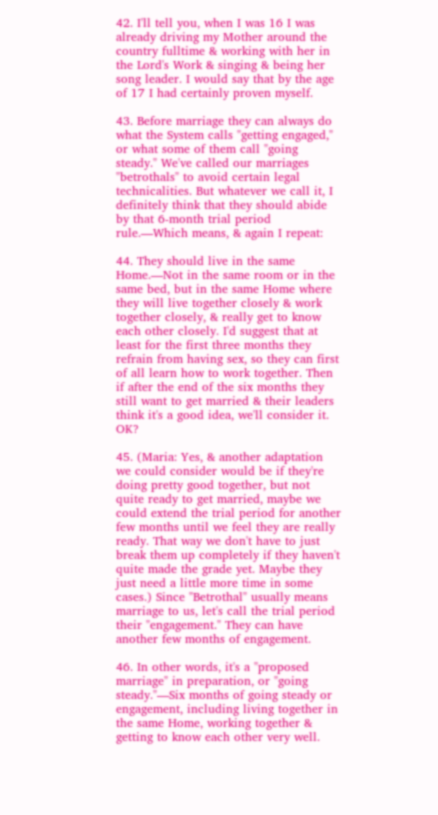42. I'll tell you‚ when I was 16 I was already driving my Mother around the country fulltime & working with her in the Lord's Work & singing & being her song leader. I would say that by the age of 17 I had certainly proven myself.

43. Before marriage they can always do what the System calls "getting engaged," or what some of them call "going steady." We've called our marriages "betrothals" to avoid certain legal technicalities. But whatever we call it, I definitely think that they should abide by that 6-month trial period rule.—Which means, & again I repeat:

44. They should live in the same Home.—Not in the same room or in the same bed, but in the same Home where they will live together closely & work together closely, & really get to know each other closely. I'd suggest that at least for the first three months they refrain from having sex, so they can first of all learn how to work together. Then if after the end of the six months they still want to get married & their leaders think it's a good idea, we'll consider it. OK?

45. (Maria: Yes, & another adaptation we could consider would be if they're doing pretty good together, but not quite ready to get married, maybe we could extend the trial period for another few months until we feel they are really ready. That way we don't have to just break them up completely if they haven't quite made the grade yet. Maybe they just need a little more time in some cases.) Since "Betrothal" usually means marriage to us, let's call the trial period their "engagement." They can have another few months of engagement.

46. In other words‚ it's a "proposed marriage" in preparation‚ or "going steady."—Six months of going steady or engagement, including living together in the same Home‚ working together & getting to know each other very well.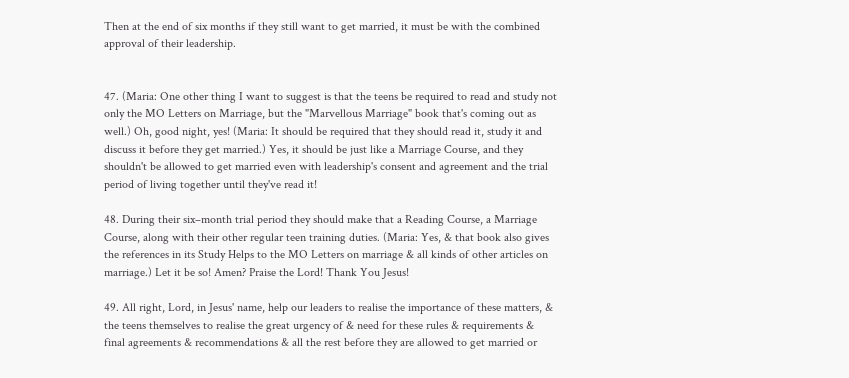Then at the end of six months if they still want to get married, it must be with the combined approval of their leadership.


47. (Maria: One other thing I want to suggest is that the teens be required to read and study not only the MO Letters on Marriage, but the "Marvellous Marriage" book that's coming out as well.) Oh, good night, yes! (Maria: It should be required that they should read it, study it and discuss it before they get married.) Yes, it should be just like a Marriage Course, and they shouldn't be allowed to get married even with leadership's consent and agreement and the trial period of living together until they've read it!

48. During their six–month trial period they should make that a Reading Course, a Marriage Course, along with their other regular teen training duties. (Maria: Yes, & that book also gives the references in its Study Helps to the MO Letters on marriage & all kinds of other articles on marriage.) Let it be so! Amen? Praise the Lord! Thank You Jesus!

49. All right, Lord, in Jesus' name, help our leaders to realise the importance of these matters, & the teens themselves to realise the great urgency of & need for these rules & requirements & final agreements & recommendations & all the rest before they are allowed to get married or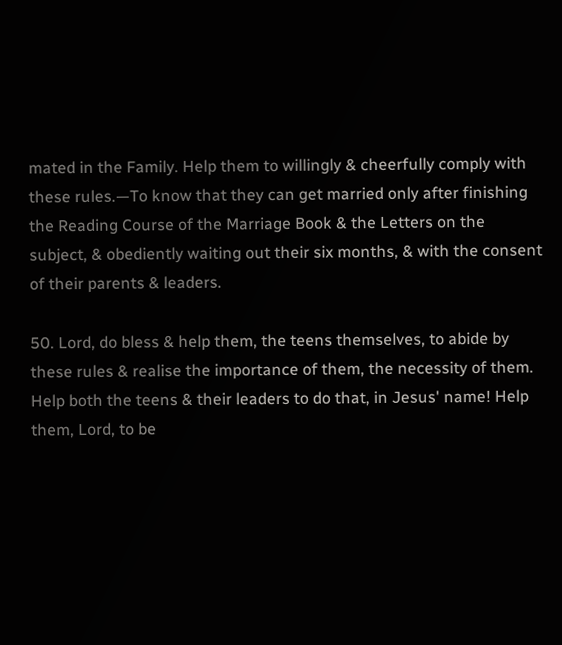mated in the Family. Help them to willingly & cheerfully comply with these rules.—To know that they can get married only after finishing the Reading Course of the Marriage Book & the Letters on the subject, & obediently waiting out their six months, & with the consent of their parents & leaders.

50. Lord, do bless & help them, the teens themselves, to abide by these rules & realise the importance of them, the necessity of them. Help both the teens & their leaders to do that, in Jesus' name! Help them, Lord, to be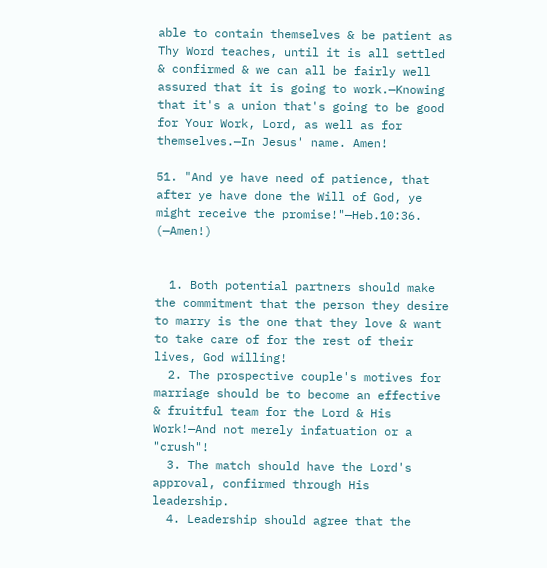able to contain themselves & be patient as Thy Word teaches, until it is all settled & confirmed & we can all be fairly well assured that it is going to work.—Knowing that it's a union that's going to be good for Your Work, Lord‚ as well as for themselves.—In Jesus' name. Amen!

51. "And ye have need of patience, that after ye have done the Will of God, ye might receive the promise!"—Heb.10:36. (—Amen!)


  1. Both potential partners should make the commitment that the person they desire to marry is the one that they love & want to take care of for the rest of their lives‚ God willing!
  2. The prospective couple's motives for marriage should be to become an effective & fruitful team for the Lord & His Work!—And not merely infatuation or a "crush"!
  3. The match should have the Lord's approval, confirmed through His leadership.
  4. Leadership should agree that the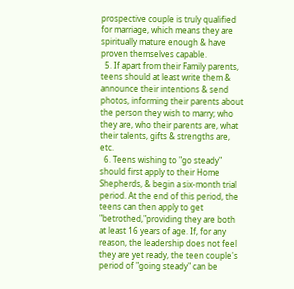prospective couple is truly qualified for marriage, which means they are spiritually mature enough & have proven themselves capable.
  5. If apart from their Family parents, teens should at least write them & announce their intentions & send photos, informing their parents about the person they wish to marry; who they are, who their parents are, what their talents, gifts & strengths are, etc.
  6. Teens wishing to "go steady" should first apply to their Home Shepherds, & begin a six-month trial period. At the end of this period, the teens can then apply to get "betrothed,"providing they are both at least 16 years of age. If, for any reason, the leadership does not feel they are yet ready, the teen couple's period of "going steady" can be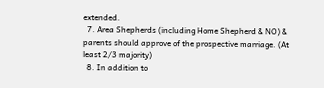extended.
  7. Area Shepherds (including Home Shepherd & NO) & parents should approve of the prospective marriage. (At least 2/3 majority)
  8. In addition to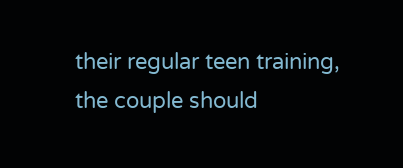their regular teen training, the couple should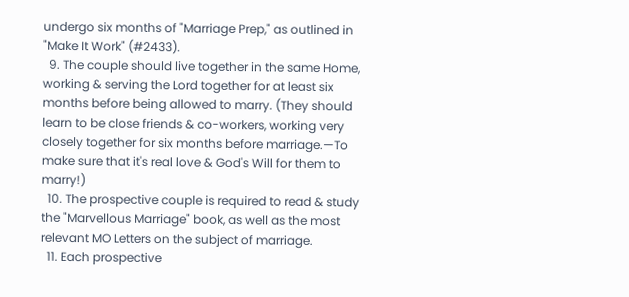undergo six months of "Marriage Prep," as outlined in "Make It Work" (#2433).
  9. The couple should live together in the same Home, working & serving the Lord together for at least six months before being allowed to marry. (They should learn to be close friends & co-workers, working very closely together for six months before marriage.—To make sure that it's real love & God's Will for them to marry!)
  10. The prospective couple is required to read & study the "Marvellous Marriage" book, as well as the most relevant MO Letters on the subject of marriage.
  11. Each prospective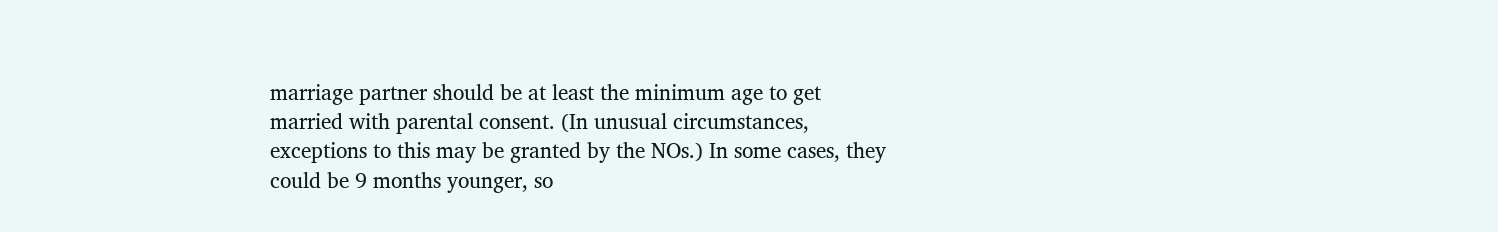marriage partner should be at least the minimum age to get married with parental consent. (In unusual circumstances, exceptions to this may be granted by the NOs.) In some cases, they could be 9 months younger, so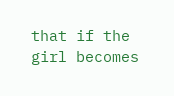that if the girl becomes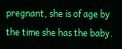pregnant‚ she is of age by the time she has the baby.